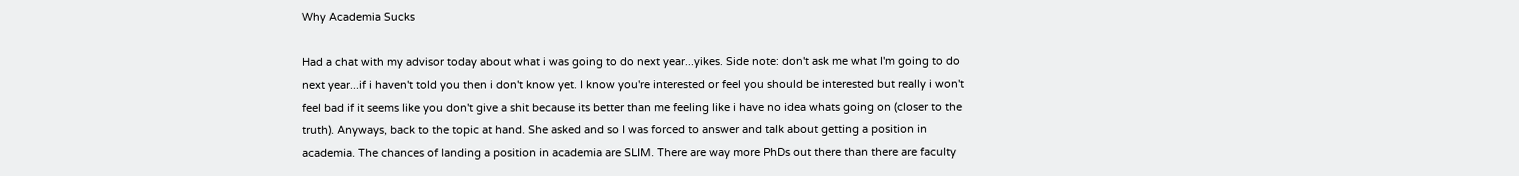Why Academia Sucks

Had a chat with my advisor today about what i was going to do next year...yikes. Side note: don't ask me what I'm going to do next year...if i haven't told you then i don't know yet. I know you're interested or feel you should be interested but really i won't feel bad if it seems like you don't give a shit because its better than me feeling like i have no idea whats going on (closer to the truth). Anyways, back to the topic at hand. She asked and so I was forced to answer and talk about getting a position in academia. The chances of landing a position in academia are SLIM. There are way more PhDs out there than there are faculty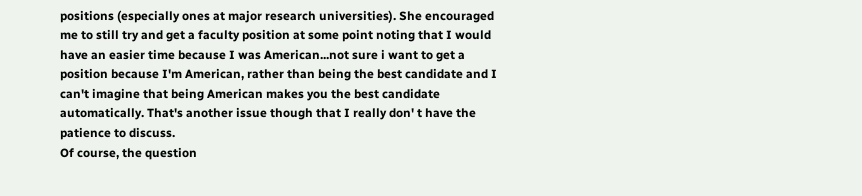positions (especially ones at major research universities). She encouraged me to still try and get a faculty position at some point noting that I would have an easier time because I was American...not sure i want to get a position because I'm American, rather than being the best candidate and I can't imagine that being American makes you the best candidate automatically. That's another issue though that I really don' t have the patience to discuss.
Of course, the question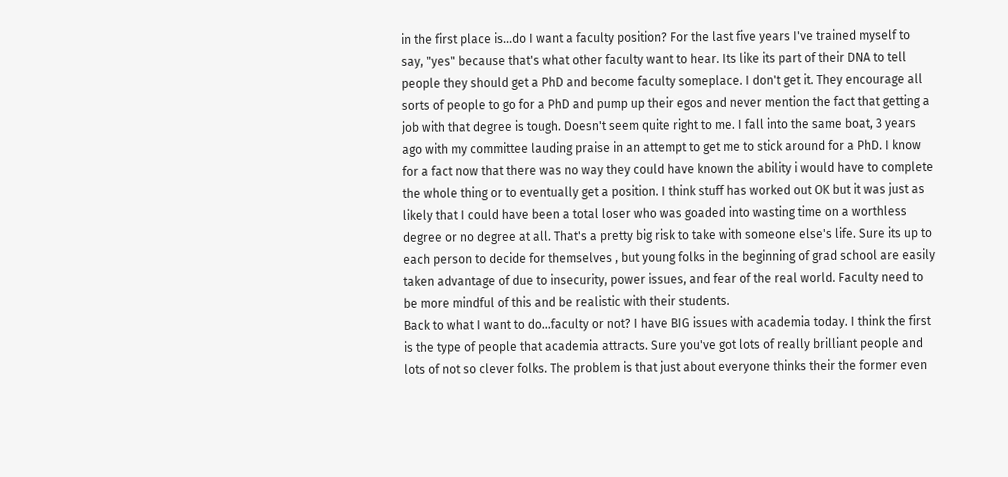in the first place is...do I want a faculty position? For the last five years I've trained myself to say, "yes" because that's what other faculty want to hear. Its like its part of their DNA to tell people they should get a PhD and become faculty someplace. I don't get it. They encourage all sorts of people to go for a PhD and pump up their egos and never mention the fact that getting a job with that degree is tough. Doesn't seem quite right to me. I fall into the same boat, 3 years ago with my committee lauding praise in an attempt to get me to stick around for a PhD. I know for a fact now that there was no way they could have known the ability i would have to complete the whole thing or to eventually get a position. I think stuff has worked out OK but it was just as likely that I could have been a total loser who was goaded into wasting time on a worthless degree or no degree at all. That's a pretty big risk to take with someone else's life. Sure its up to each person to decide for themselves , but young folks in the beginning of grad school are easily taken advantage of due to insecurity, power issues, and fear of the real world. Faculty need to be more mindful of this and be realistic with their students.
Back to what I want to do...faculty or not? I have BIG issues with academia today. I think the first is the type of people that academia attracts. Sure you've got lots of really brilliant people and lots of not so clever folks. The problem is that just about everyone thinks their the former even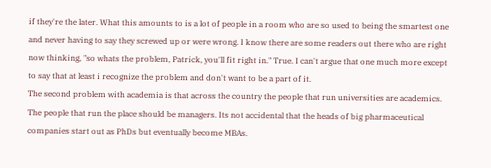if they're the later. What this amounts to is a lot of people in a room who are so used to being the smartest one and never having to say they screwed up or were wrong. I know there are some readers out there who are right now thinking, "so whats the problem, Patrick, you'll fit right in." True. I can't argue that one much more except to say that at least i recognize the problem and don't want to be a part of it.
The second problem with academia is that across the country the people that run universities are academics. The people that run the place should be managers. Its not accidental that the heads of big pharmaceutical companies start out as PhDs but eventually become MBAs.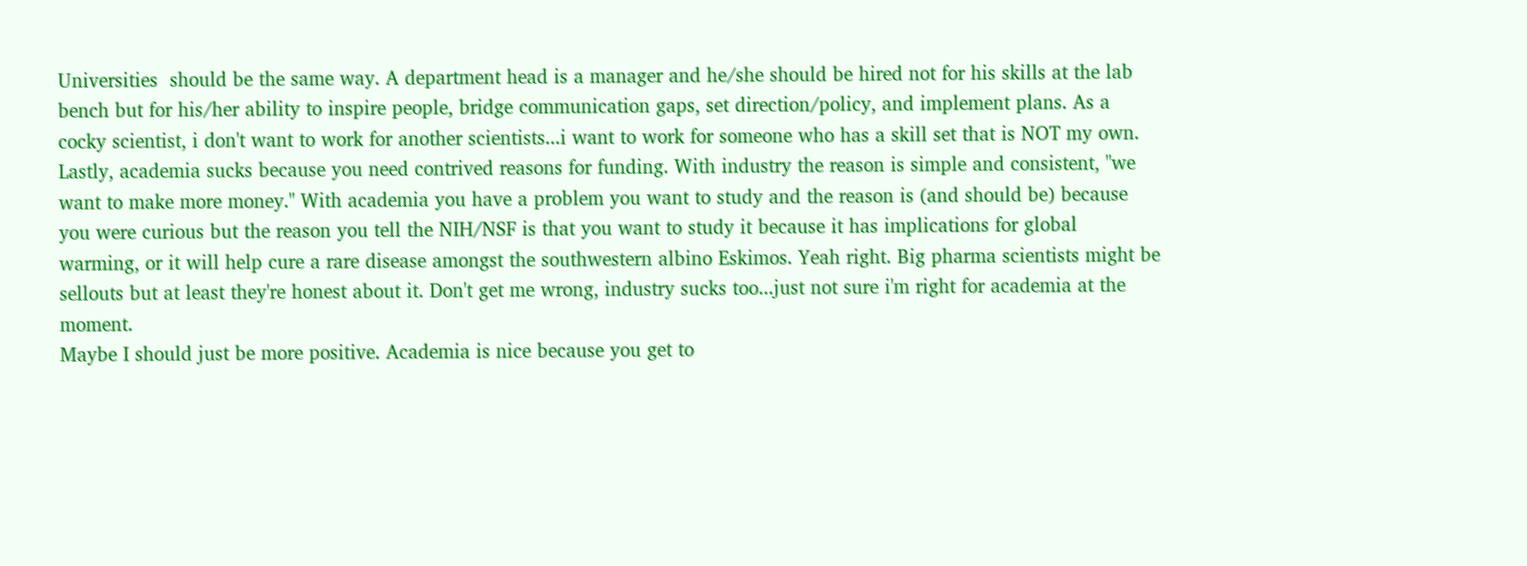Universities  should be the same way. A department head is a manager and he/she should be hired not for his skills at the lab bench but for his/her ability to inspire people, bridge communication gaps, set direction/policy, and implement plans. As a cocky scientist, i don't want to work for another scientists...i want to work for someone who has a skill set that is NOT my own.
Lastly, academia sucks because you need contrived reasons for funding. With industry the reason is simple and consistent, "we want to make more money." With academia you have a problem you want to study and the reason is (and should be) because you were curious but the reason you tell the NIH/NSF is that you want to study it because it has implications for global warming, or it will help cure a rare disease amongst the southwestern albino Eskimos. Yeah right. Big pharma scientists might be sellouts but at least they're honest about it. Don't get me wrong, industry sucks too...just not sure i'm right for academia at the moment.
Maybe I should just be more positive. Academia is nice because you get to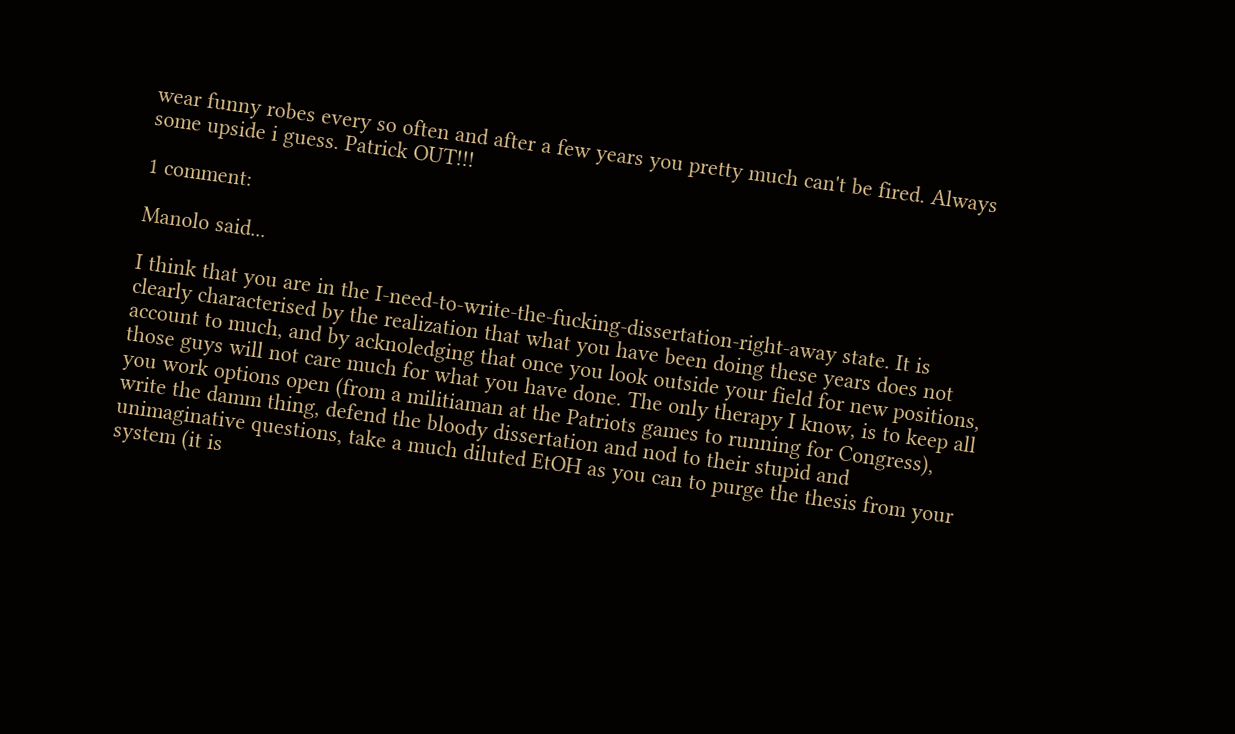wear funny robes every so often and after a few years you pretty much can't be fired. Always some upside i guess. Patrick OUT!!!

1 comment:

Manolo said...

I think that you are in the I-need-to-write-the-fucking-dissertation-right-away state. It is clearly characterised by the realization that what you have been doing these years does not account to much, and by acknoledging that once you look outside your field for new positions, those guys will not care much for what you have done. The only therapy I know, is to keep all you work options open (from a militiaman at the Patriots games to running for Congress), write the damm thing, defend the bloody dissertation and nod to their stupid and unimaginative questions, take a much diluted EtOH as you can to purge the thesis from your system (it is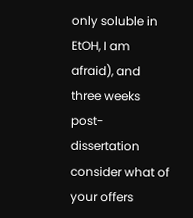only soluble in EtOH, I am afraid), and three weeks post-dissertation consider what of your offers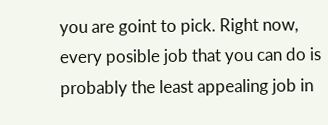you are goint to pick. Right now, every posible job that you can do is probably the least appealing job in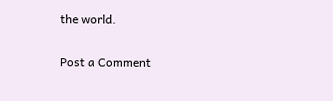the world.

Post a Comment